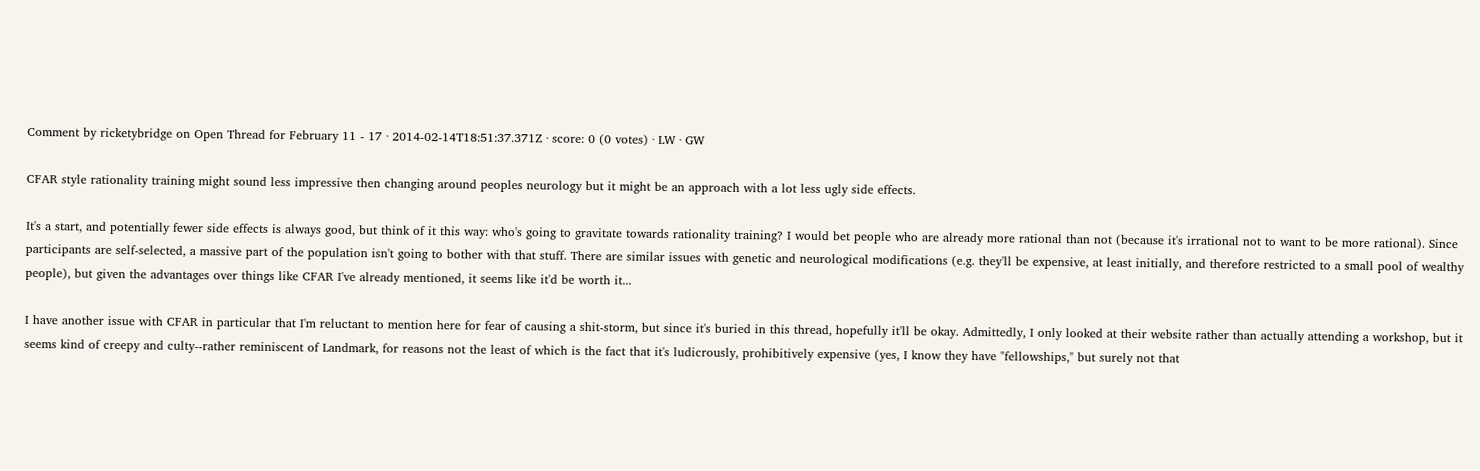Comment by ricketybridge on Open Thread for February 11 - 17 · 2014-02-14T18:51:37.371Z · score: 0 (0 votes) · LW · GW

CFAR style rationality training might sound less impressive then changing around peoples neurology but it might be an approach with a lot less ugly side effects.

It's a start, and potentially fewer side effects is always good, but think of it this way: who's going to gravitate towards rationality training? I would bet people who are already more rational than not (because it's irrational not to want to be more rational). Since participants are self-selected, a massive part of the population isn't going to bother with that stuff. There are similar issues with genetic and neurological modifications (e.g. they'll be expensive, at least initially, and therefore restricted to a small pool of wealthy people), but given the advantages over things like CFAR I've already mentioned, it seems like it'd be worth it...

I have another issue with CFAR in particular that I'm reluctant to mention here for fear of causing a shit-storm, but since it's buried in this thread, hopefully it'll be okay. Admittedly, I only looked at their website rather than actually attending a workshop, but it seems kind of creepy and culty--rather reminiscent of Landmark, for reasons not the least of which is the fact that it's ludicrously, prohibitively expensive (yes, I know they have "fellowships," but surely not that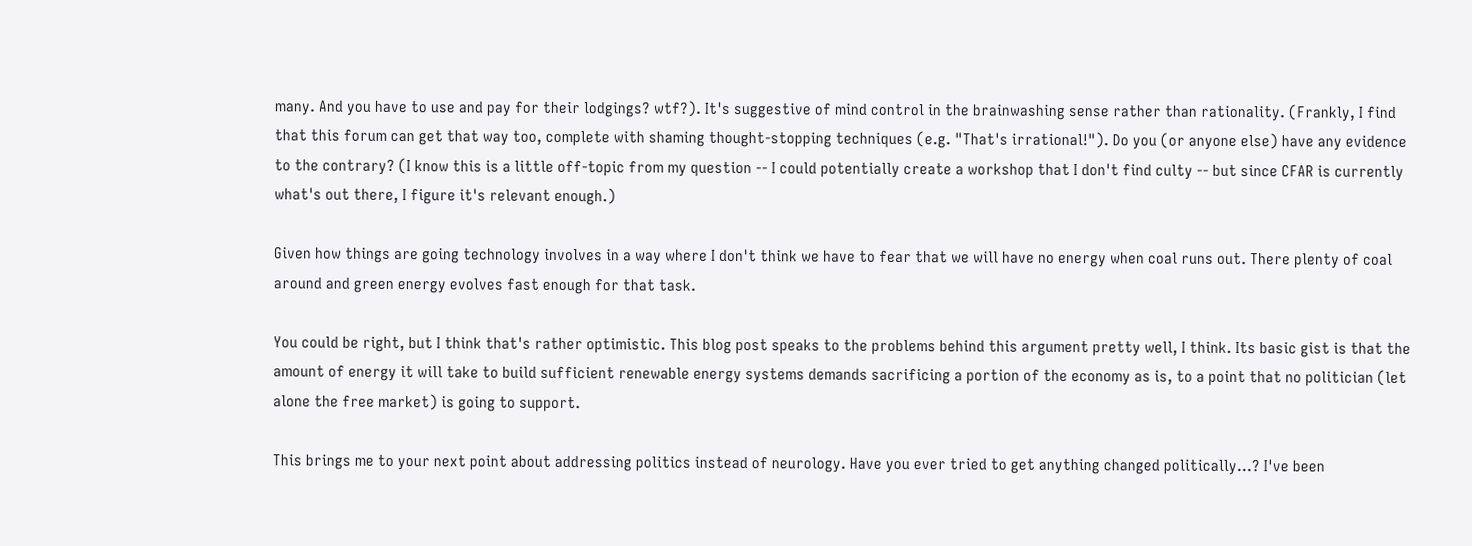many. And you have to use and pay for their lodgings? wtf?). It's suggestive of mind control in the brainwashing sense rather than rationality. (Frankly, I find that this forum can get that way too, complete with shaming thought-stopping techniques (e.g. "That's irrational!"). Do you (or anyone else) have any evidence to the contrary? (I know this is a little off-topic from my question -- I could potentially create a workshop that I don't find culty -- but since CFAR is currently what's out there, I figure it's relevant enough.)

Given how things are going technology involves in a way where I don't think we have to fear that we will have no energy when coal runs out. There plenty of coal around and green energy evolves fast enough for that task.

You could be right, but I think that's rather optimistic. This blog post speaks to the problems behind this argument pretty well, I think. Its basic gist is that the amount of energy it will take to build sufficient renewable energy systems demands sacrificing a portion of the economy as is, to a point that no politician (let alone the free market) is going to support.

This brings me to your next point about addressing politics instead of neurology. Have you ever tried to get anything changed politically...? I've been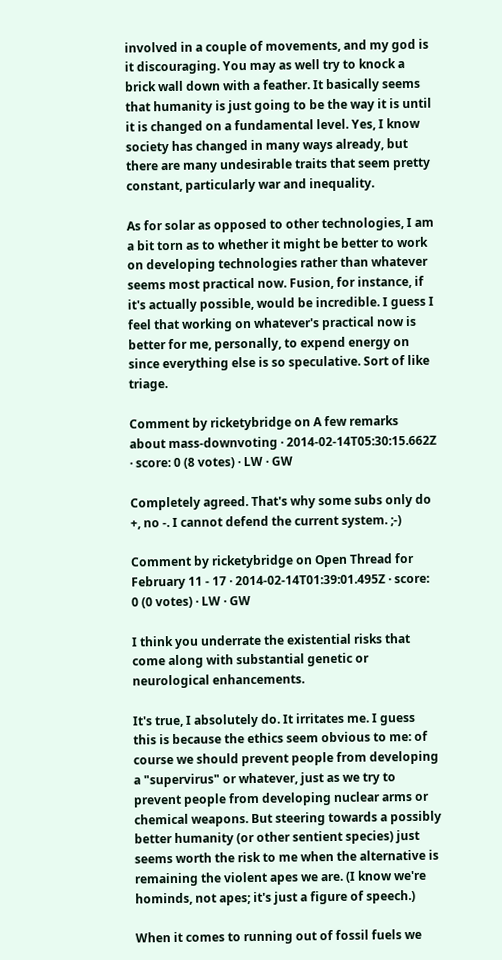involved in a couple of movements, and my god is it discouraging. You may as well try to knock a brick wall down with a feather. It basically seems that humanity is just going to be the way it is until it is changed on a fundamental level. Yes, I know society has changed in many ways already, but there are many undesirable traits that seem pretty constant, particularly war and inequality.

As for solar as opposed to other technologies, I am a bit torn as to whether it might be better to work on developing technologies rather than whatever seems most practical now. Fusion, for instance, if it's actually possible, would be incredible. I guess I feel that working on whatever's practical now is better for me, personally, to expend energy on since everything else is so speculative. Sort of like triage.

Comment by ricketybridge on A few remarks about mass-downvoting · 2014-02-14T05:30:15.662Z · score: 0 (8 votes) · LW · GW

Completely agreed. That's why some subs only do +, no -. I cannot defend the current system. ;-)

Comment by ricketybridge on Open Thread for February 11 - 17 · 2014-02-14T01:39:01.495Z · score: 0 (0 votes) · LW · GW

I think you underrate the existential risks that come along with substantial genetic or neurological enhancements.

It's true, I absolutely do. It irritates me. I guess this is because the ethics seem obvious to me: of course we should prevent people from developing a "supervirus" or whatever, just as we try to prevent people from developing nuclear arms or chemical weapons. But steering towards a possibly better humanity (or other sentient species) just seems worth the risk to me when the alternative is remaining the violent apes we are. (I know we're hominds, not apes; it's just a figure of speech.)

When it comes to running out of fossil fuels we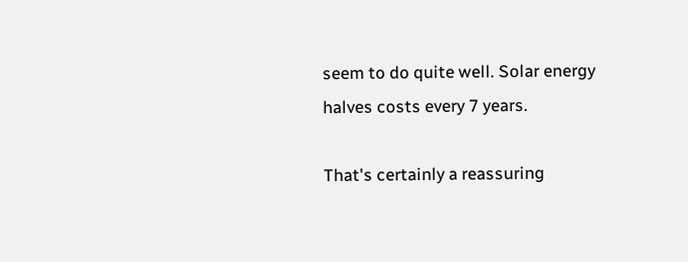seem to do quite well. Solar energy halves costs every 7 years.

That's certainly a reassuring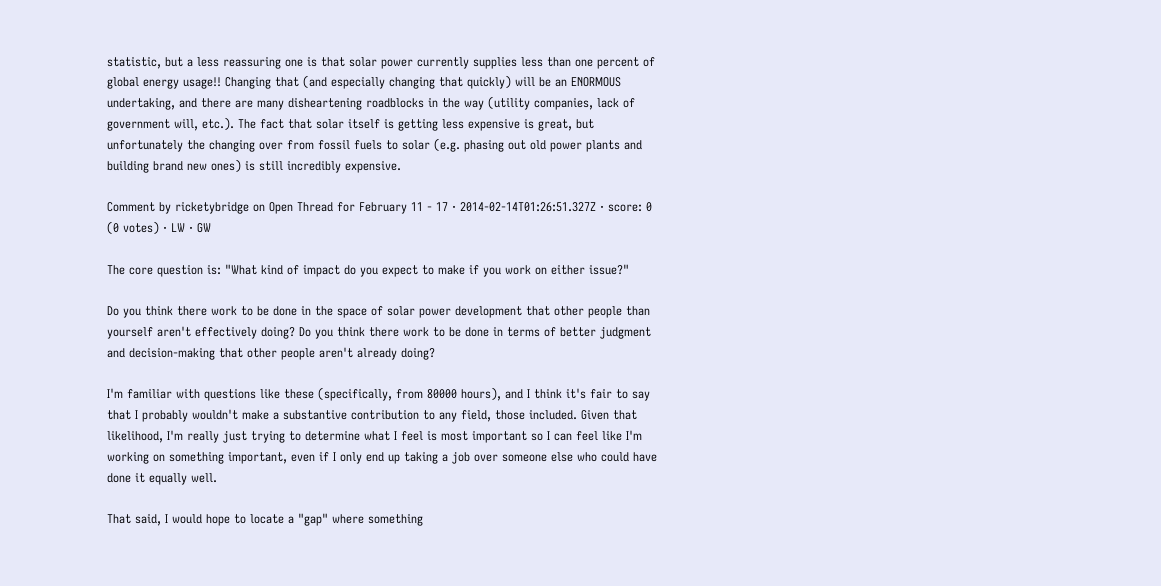statistic, but a less reassuring one is that solar power currently supplies less than one percent of global energy usage!! Changing that (and especially changing that quickly) will be an ENORMOUS undertaking, and there are many disheartening roadblocks in the way (utility companies, lack of government will, etc.). The fact that solar itself is getting less expensive is great, but unfortunately the changing over from fossil fuels to solar (e.g. phasing out old power plants and building brand new ones) is still incredibly expensive.

Comment by ricketybridge on Open Thread for February 11 - 17 · 2014-02-14T01:26:51.327Z · score: 0 (0 votes) · LW · GW

The core question is: "What kind of impact do you expect to make if you work on either issue?"

Do you think there work to be done in the space of solar power development that other people than yourself aren't effectively doing? Do you think there work to be done in terms of better judgment and decision-making that other people aren't already doing?

I'm familiar with questions like these (specifically, from 80000 hours), and I think it's fair to say that I probably wouldn't make a substantive contribution to any field, those included. Given that likelihood, I'm really just trying to determine what I feel is most important so I can feel like I'm working on something important, even if I only end up taking a job over someone else who could have done it equally well.

That said, I would hope to locate a "gap" where something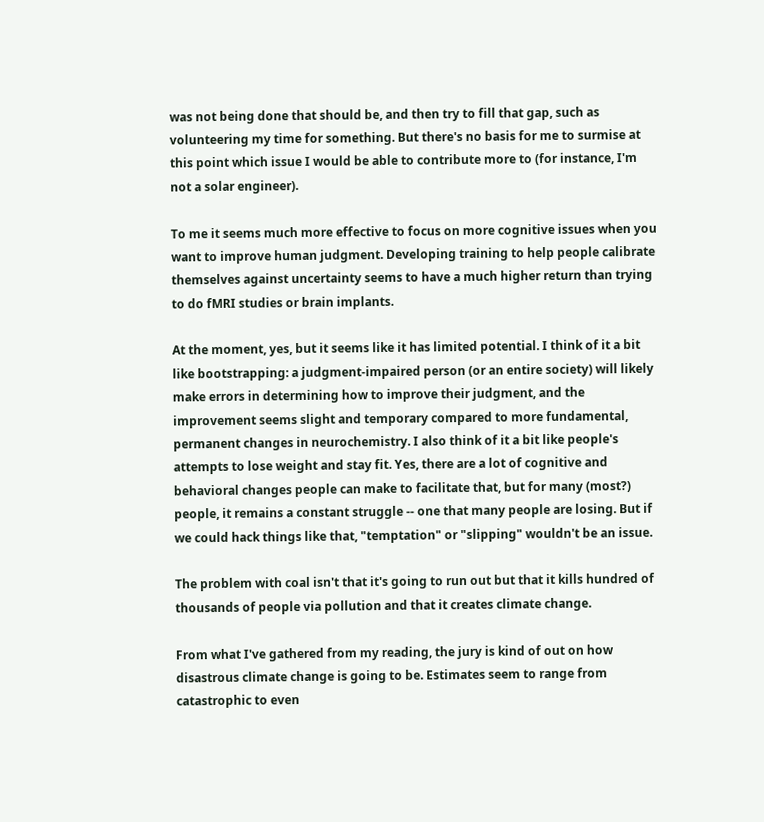was not being done that should be, and then try to fill that gap, such as volunteering my time for something. But there's no basis for me to surmise at this point which issue I would be able to contribute more to (for instance, I'm not a solar engineer).

To me it seems much more effective to focus on more cognitive issues when you want to improve human judgment. Developing training to help people calibrate themselves against uncertainty seems to have a much higher return than trying to do fMRI studies or brain implants.

At the moment, yes, but it seems like it has limited potential. I think of it a bit like bootstrapping: a judgment-impaired person (or an entire society) will likely make errors in determining how to improve their judgment, and the improvement seems slight and temporary compared to more fundamental, permanent changes in neurochemistry. I also think of it a bit like people's attempts to lose weight and stay fit. Yes, there are a lot of cognitive and behavioral changes people can make to facilitate that, but for many (most?) people, it remains a constant struggle -- one that many people are losing. But if we could hack things like that, "temptation" or "slipping" wouldn't be an issue.

The problem with coal isn't that it's going to run out but that it kills hundred of thousands of people via pollution and that it creates climate change.

From what I've gathered from my reading, the jury is kind of out on how disastrous climate change is going to be. Estimates seem to range from catastrophic to even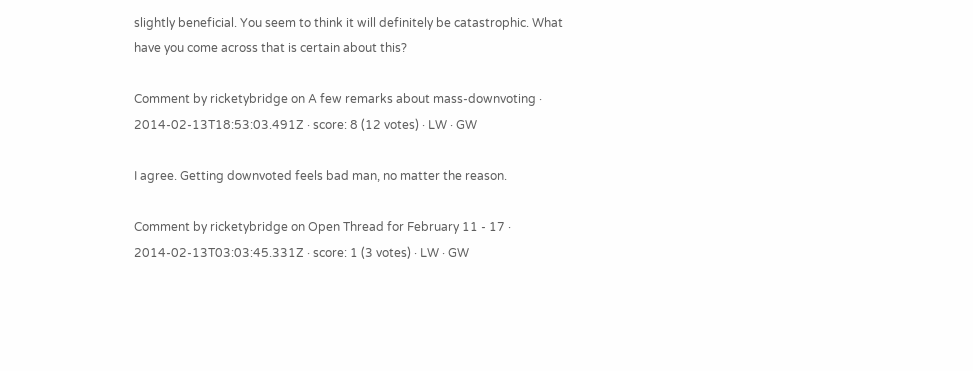slightly beneficial. You seem to think it will definitely be catastrophic. What have you come across that is certain about this?

Comment by ricketybridge on A few remarks about mass-downvoting · 2014-02-13T18:53:03.491Z · score: 8 (12 votes) · LW · GW

I agree. Getting downvoted feels bad man, no matter the reason.

Comment by ricketybridge on Open Thread for February 11 - 17 · 2014-02-13T03:03:45.331Z · score: 1 (3 votes) · LW · GW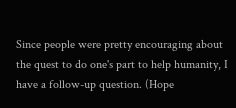Since people were pretty encouraging about the quest to do one's part to help humanity, I have a follow-up question. (Hope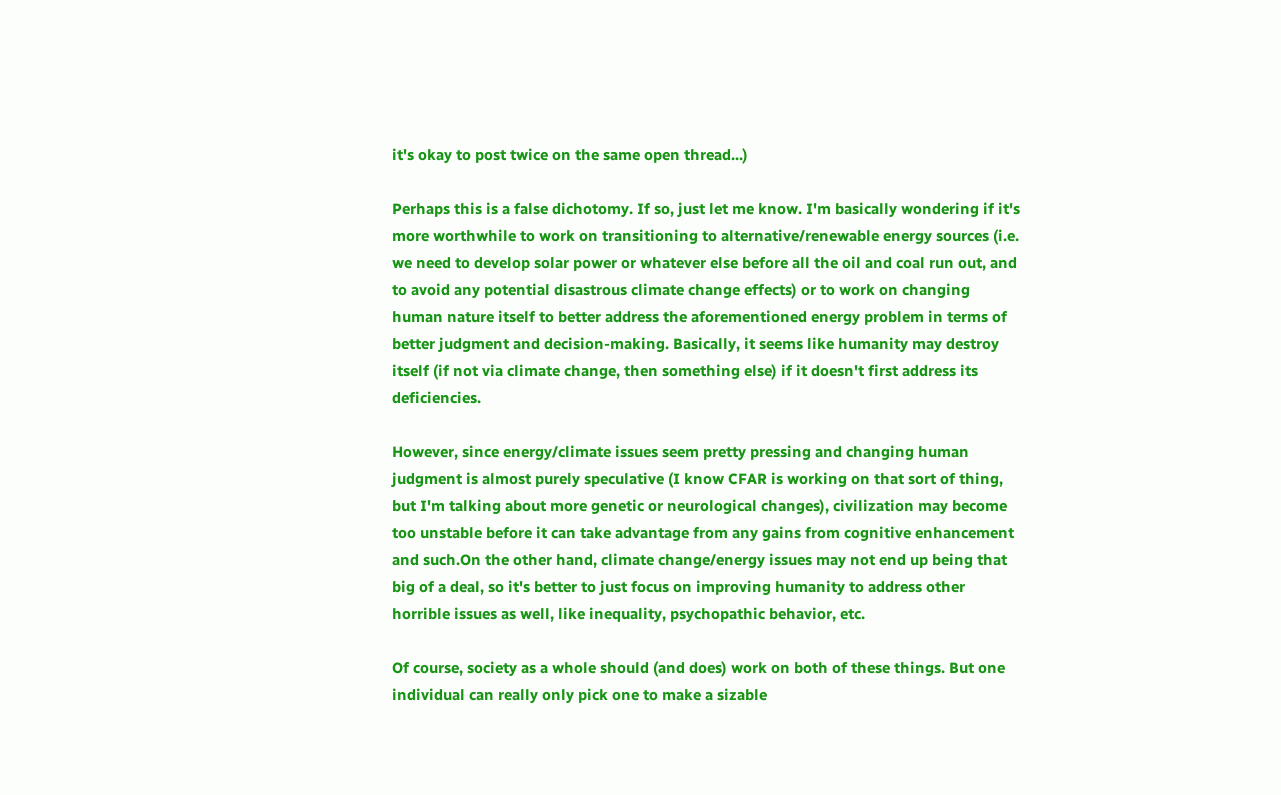it's okay to post twice on the same open thread...)

Perhaps this is a false dichotomy. If so, just let me know. I'm basically wondering if it's more worthwhile to work on transitioning to alternative/renewable energy sources (i.e. we need to develop solar power or whatever else before all the oil and coal run out, and to avoid any potential disastrous climate change effects) or to work on changing human nature itself to better address the aforementioned energy problem in terms of better judgment and decision-making. Basically, it seems like humanity may destroy itself (if not via climate change, then something else) if it doesn't first address its deficiencies.

However, since energy/climate issues seem pretty pressing and changing human judgment is almost purely speculative (I know CFAR is working on that sort of thing, but I'm talking about more genetic or neurological changes), civilization may become too unstable before it can take advantage from any gains from cognitive enhancement and such.On the other hand, climate change/energy issues may not end up being that big of a deal, so it's better to just focus on improving humanity to address other horrible issues as well, like inequality, psychopathic behavior, etc.

Of course, society as a whole should (and does) work on both of these things. But one individual can really only pick one to make a sizable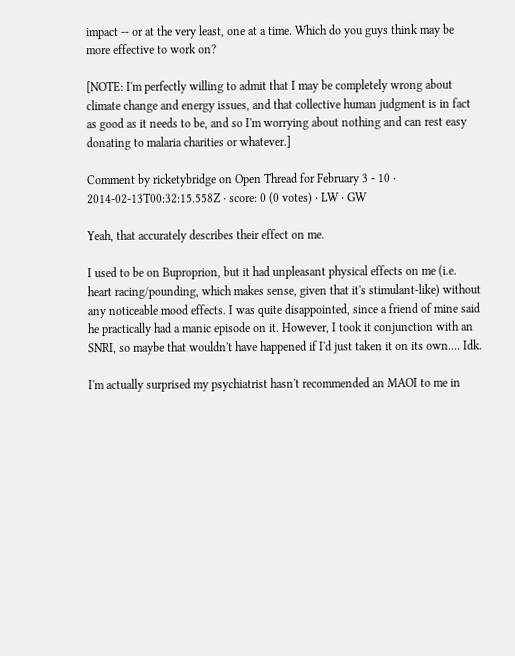impact -- or at the very least, one at a time. Which do you guys think may be more effective to work on?

[NOTE: I'm perfectly willing to admit that I may be completely wrong about climate change and energy issues, and that collective human judgment is in fact as good as it needs to be, and so I'm worrying about nothing and can rest easy donating to malaria charities or whatever.]

Comment by ricketybridge on Open Thread for February 3 - 10 · 2014-02-13T00:32:15.558Z · score: 0 (0 votes) · LW · GW

Yeah, that accurately describes their effect on me.

I used to be on Buproprion, but it had unpleasant physical effects on me (i.e. heart racing/pounding, which makes sense, given that it's stimulant-like) without any noticeable mood effects. I was quite disappointed, since a friend of mine said he practically had a manic episode on it. However, I took it conjunction with an SNRI, so maybe that wouldn't have happened if I'd just taken it on its own.... Idk.

I'm actually surprised my psychiatrist hasn't recommended an MAOI to me in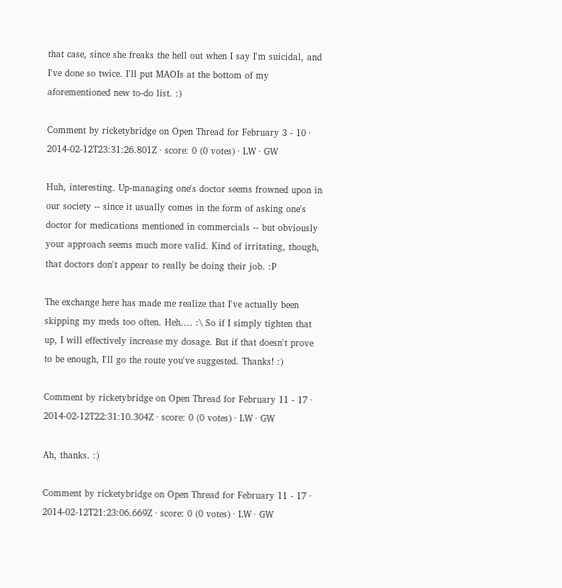that case, since she freaks the hell out when I say I'm suicidal, and I've done so twice. I'll put MAOIs at the bottom of my aforementioned new to-do list. :)

Comment by ricketybridge on Open Thread for February 3 - 10 · 2014-02-12T23:31:26.801Z · score: 0 (0 votes) · LW · GW

Huh, interesting. Up-managing one's doctor seems frowned upon in our society -- since it usually comes in the form of asking one's doctor for medications mentioned in commercials -- but obviously your approach seems much more valid. Kind of irritating, though, that doctors don't appear to really be doing their job. :P

The exchange here has made me realize that I've actually been skipping my meds too often. Heh.... :\ So if I simply tighten that up, I will effectively increase my dosage. But if that doesn't prove to be enough, I'll go the route you've suggested. Thanks! :)

Comment by ricketybridge on Open Thread for February 11 - 17 · 2014-02-12T22:31:10.304Z · score: 0 (0 votes) · LW · GW

Ah, thanks. :)

Comment by ricketybridge on Open Thread for February 11 - 17 · 2014-02-12T21:23:06.669Z · score: 0 (0 votes) · LW · GW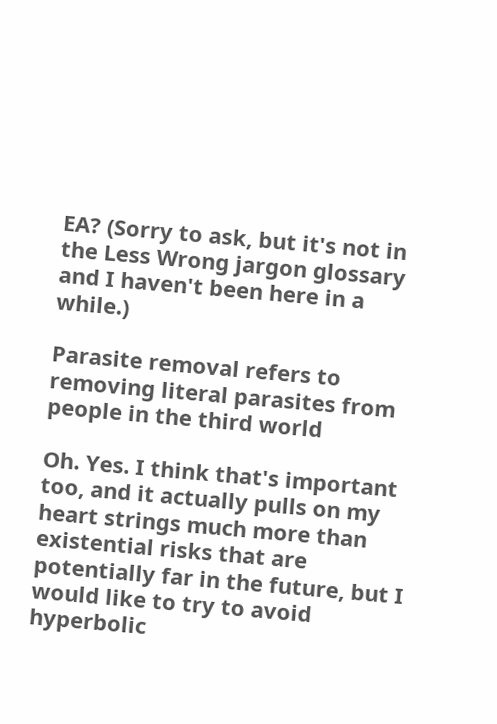EA? (Sorry to ask, but it's not in the Less Wrong jargon glossary and I haven't been here in a while.)

Parasite removal refers to removing literal parasites from people in the third world

Oh. Yes. I think that's important too, and it actually pulls on my heart strings much more than existential risks that are potentially far in the future, but I would like to try to avoid hyperbolic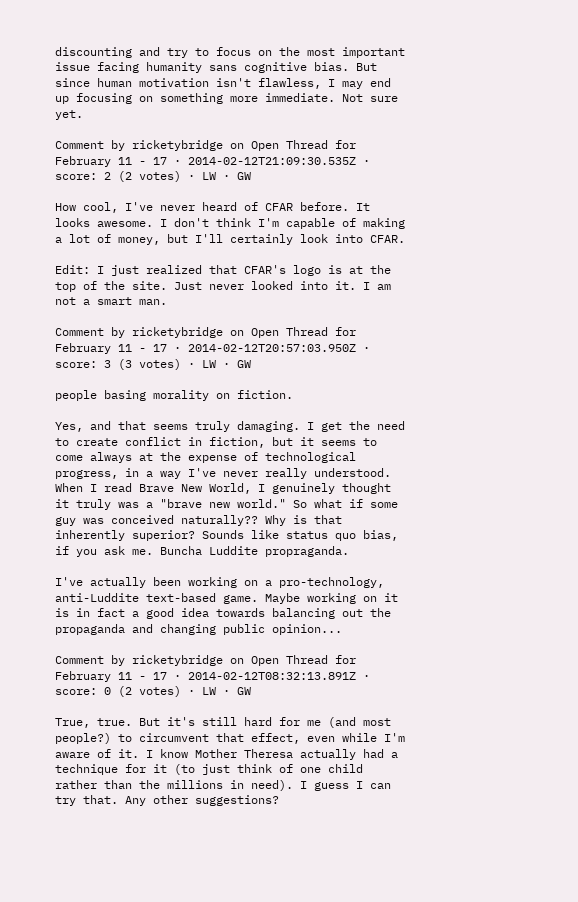discounting and try to focus on the most important issue facing humanity sans cognitive bias. But since human motivation isn't flawless, I may end up focusing on something more immediate. Not sure yet.

Comment by ricketybridge on Open Thread for February 11 - 17 · 2014-02-12T21:09:30.535Z · score: 2 (2 votes) · LW · GW

How cool, I've never heard of CFAR before. It looks awesome. I don't think I'm capable of making a lot of money, but I'll certainly look into CFAR.

Edit: I just realized that CFAR's logo is at the top of the site. Just never looked into it. I am not a smart man.

Comment by ricketybridge on Open Thread for February 11 - 17 · 2014-02-12T20:57:03.950Z · score: 3 (3 votes) · LW · GW

people basing morality on fiction.

Yes, and that seems truly damaging. I get the need to create conflict in fiction, but it seems to come always at the expense of technological progress, in a way I've never really understood. When I read Brave New World, I genuinely thought it truly was a "brave new world." So what if some guy was conceived naturally?? Why is that inherently superior? Sounds like status quo bias, if you ask me. Buncha Luddite propraganda.

I've actually been working on a pro-technology, anti-Luddite text-based game. Maybe working on it is in fact a good idea towards balancing out the propaganda and changing public opinion...

Comment by ricketybridge on Open Thread for February 11 - 17 · 2014-02-12T08:32:13.891Z · score: 0 (2 votes) · LW · GW

True, true. But it's still hard for me (and most people?) to circumvent that effect, even while I'm aware of it. I know Mother Theresa actually had a technique for it (to just think of one child rather than the millions in need). I guess I can try that. Any other suggestions?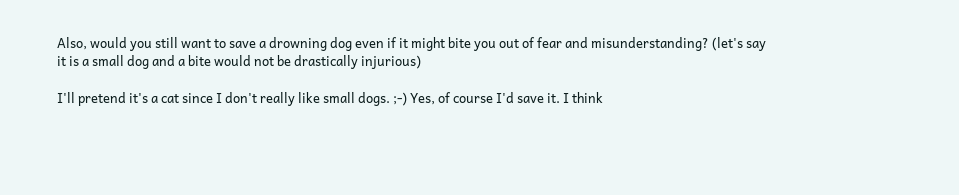Also, would you still want to save a drowning dog even if it might bite you out of fear and misunderstanding? (let's say it is a small dog and a bite would not be drastically injurious)

I'll pretend it's a cat since I don't really like small dogs. ;-) Yes, of course I'd save it. I think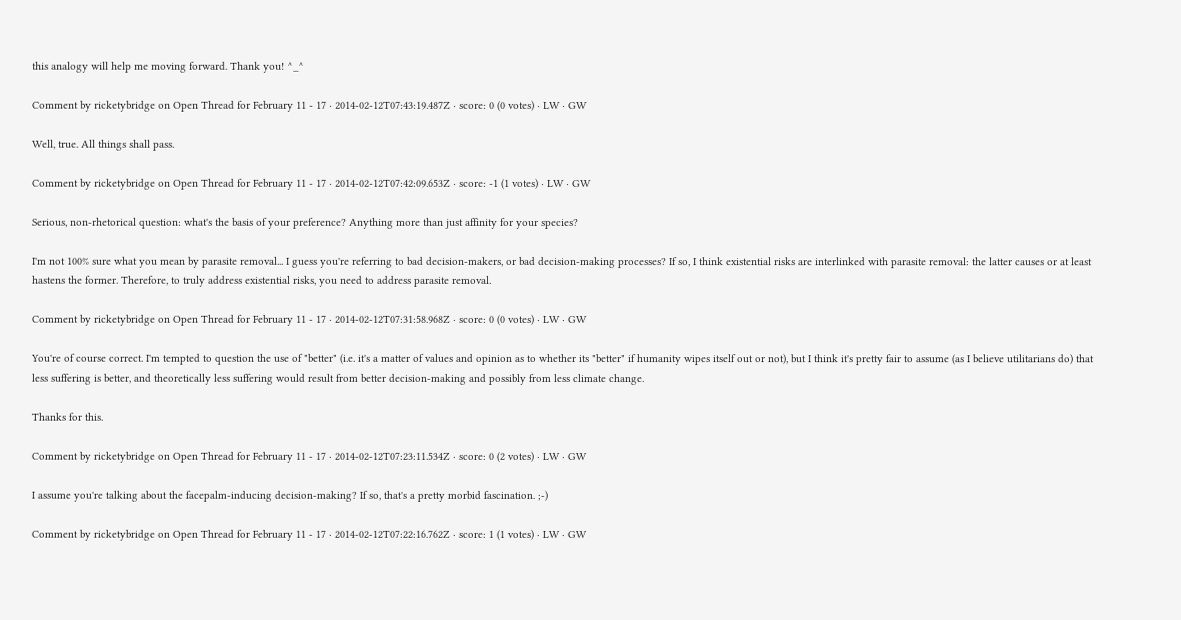this analogy will help me moving forward. Thank you! ^_^

Comment by ricketybridge on Open Thread for February 11 - 17 · 2014-02-12T07:43:19.487Z · score: 0 (0 votes) · LW · GW

Well, true. All things shall pass.

Comment by ricketybridge on Open Thread for February 11 - 17 · 2014-02-12T07:42:09.653Z · score: -1 (1 votes) · LW · GW

Serious, non-rhetorical question: what's the basis of your preference? Anything more than just affinity for your species?

I'm not 100% sure what you mean by parasite removal... I guess you're referring to bad decision-makers, or bad decision-making processes? If so, I think existential risks are interlinked with parasite removal: the latter causes or at least hastens the former. Therefore, to truly address existential risks, you need to address parasite removal.

Comment by ricketybridge on Open Thread for February 11 - 17 · 2014-02-12T07:31:58.968Z · score: 0 (0 votes) · LW · GW

You're of course correct. I'm tempted to question the use of "better" (i.e. it's a matter of values and opinion as to whether its "better" if humanity wipes itself out or not), but I think it's pretty fair to assume (as I believe utilitarians do) that less suffering is better, and theoretically less suffering would result from better decision-making and possibly from less climate change.

Thanks for this.

Comment by ricketybridge on Open Thread for February 11 - 17 · 2014-02-12T07:23:11.534Z · score: 0 (2 votes) · LW · GW

I assume you're talking about the facepalm-inducing decision-making? If so, that's a pretty morbid fascination. ;-)

Comment by ricketybridge on Open Thread for February 11 - 17 · 2014-02-12T07:22:16.762Z · score: 1 (1 votes) · LW · GW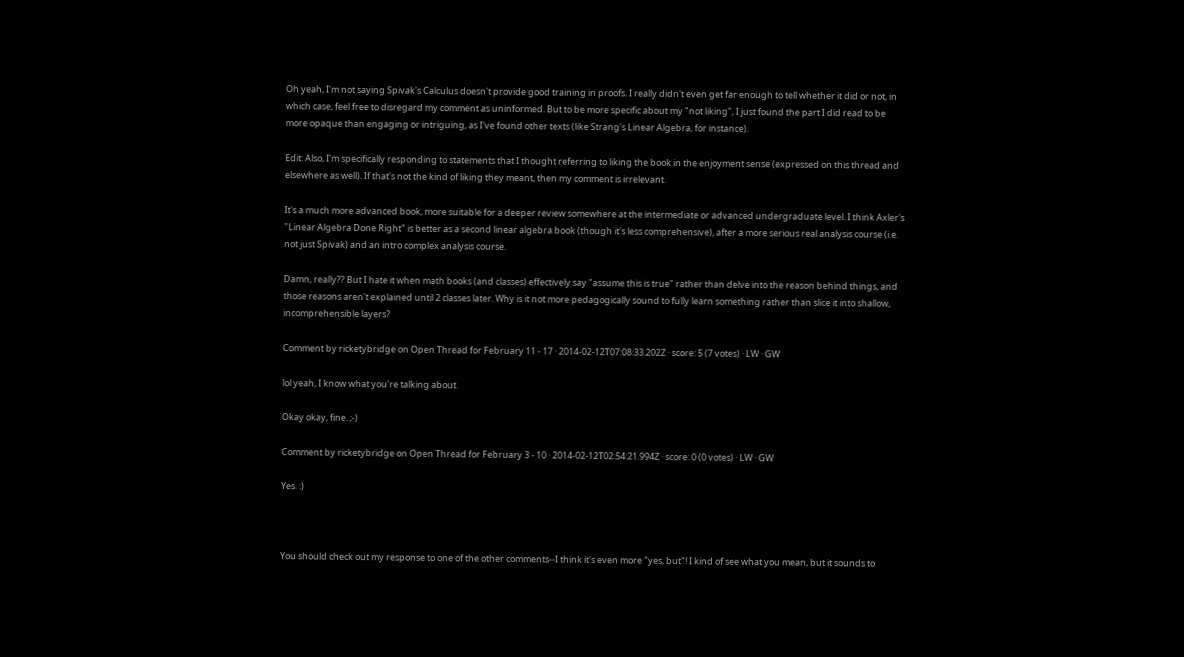Oh yeah, I'm not saying Spivak's Calculus doesn't provide good training in proofs. I really didn't even get far enough to tell whether it did or not, in which case, feel free to disregard my comment as uninformed. But to be more specific about my "not liking", I just found the part I did read to be more opaque than engaging or intriguing, as I've found other texts (like Strang's Linear Algebra, for instance).

Edit: Also, I'm specifically responding to statements that I thought referring to liking the book in the enjoyment sense (expressed on this thread and elsewhere as well). If that's not the kind of liking they meant, then my comment is irrelevant.

It's a much more advanced book, more suitable for a deeper review somewhere at the intermediate or advanced undergraduate level. I think Axler's "Linear Algebra Done Right" is better as a second linear algebra book (though it's less comprehensive), after a more serious real analysis course (i.e. not just Spivak) and an intro complex analysis course.

Damn, really?? But I hate it when math books (and classes) effectively say "assume this is true" rather than delve into the reason behind things, and those reasons aren't explained until 2 classes later. Why is it not more pedagogically sound to fully learn something rather than slice it into shallow, incomprehensible layers?

Comment by ricketybridge on Open Thread for February 11 - 17 · 2014-02-12T07:08:33.202Z · score: 5 (7 votes) · LW · GW

lol yeah, I know what you're talking about.

Okay okay, fine. ;-)

Comment by ricketybridge on Open Thread for February 3 - 10 · 2014-02-12T02:54:21.994Z · score: 0 (0 votes) · LW · GW

Yes. :)



You should check out my response to one of the other comments--I think it's even more "yes, but"! I kind of see what you mean, but it sounds to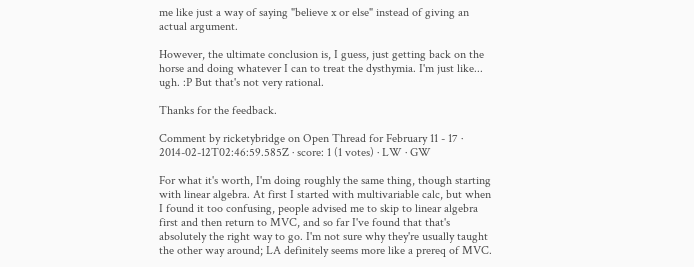me like just a way of saying "believe x or else" instead of giving an actual argument.

However, the ultimate conclusion is, I guess, just getting back on the horse and doing whatever I can to treat the dysthymia. I'm just like... ugh. :P But that's not very rational.

Thanks for the feedback.

Comment by ricketybridge on Open Thread for February 11 - 17 · 2014-02-12T02:46:59.585Z · score: 1 (1 votes) · LW · GW

For what it's worth, I'm doing roughly the same thing, though starting with linear algebra. At first I started with multivariable calc, but when I found it too confusing, people advised me to skip to linear algebra first and then return to MVC, and so far I've found that that's absolutely the right way to go. I'm not sure why they're usually taught the other way around; LA definitely seems more like a prereq of MVC.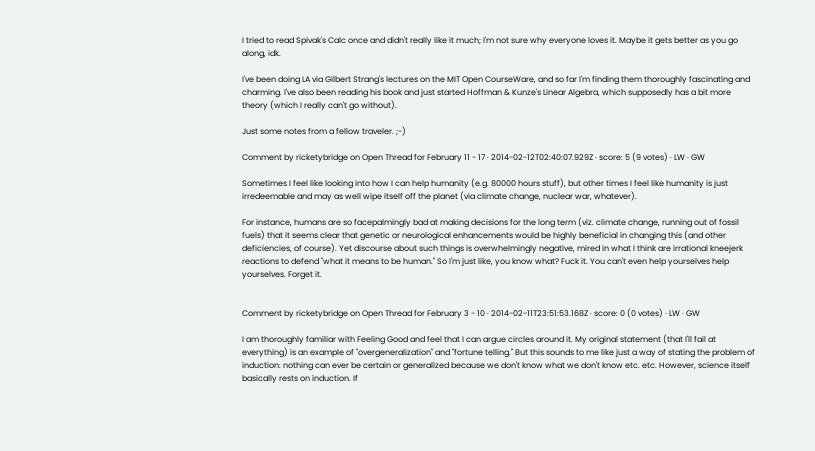I tried to read Spivak's Calc once and didn't really like it much; I'm not sure why everyone loves it. Maybe it gets better as you go along, idk.

I've been doing LA via Gilbert Strang's lectures on the MIT Open CourseWare, and so far I'm finding them thoroughly fascinating and charming. I've also been reading his book and just started Hoffman & Kunze's Linear Algebra, which supposedly has a bit more theory (which I really can't go without).

Just some notes from a fellow traveler. ;-)

Comment by ricketybridge on Open Thread for February 11 - 17 · 2014-02-12T02:40:07.929Z · score: 5 (9 votes) · LW · GW

Sometimes I feel like looking into how I can help humanity (e.g. 80000 hours stuff), but other times I feel like humanity is just irredeemable and may as well wipe itself off the planet (via climate change, nuclear war, whatever).

For instance, humans are so facepalmingly bad at making decisions for the long term (viz. climate change, running out of fossil fuels) that it seems clear that genetic or neurological enhancements would be highly beneficial in changing this (and other deficiencies, of course). Yet discourse about such things is overwhelmingly negative, mired in what I think are irrational kneejerk reactions to defend "what it means to be human." So I'm just like, you know what? Fuck it. You can't even help yourselves help yourselves. Forget it.


Comment by ricketybridge on Open Thread for February 3 - 10 · 2014-02-11T23:51:53.168Z · score: 0 (0 votes) · LW · GW

I am thoroughly familiar with Feeling Good and feel that I can argue circles around it. My original statement (that I'll fail at everything) is an example of "overgeneralization" and "fortune telling." But this sounds to me like just a way of stating the problem of induction: nothing can ever be certain or generalized because we don't know what we don't know etc. etc. However, science itself basically rests on induction. If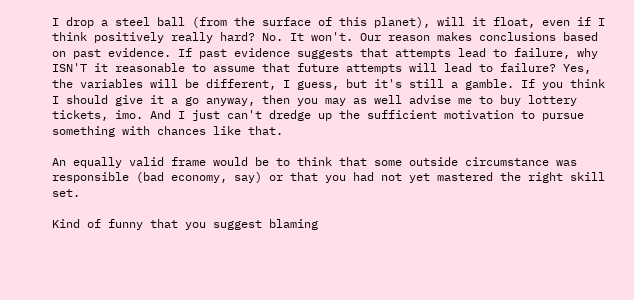I drop a steel ball (from the surface of this planet), will it float, even if I think positively really hard? No. It won't. Our reason makes conclusions based on past evidence. If past evidence suggests that attempts lead to failure, why ISN'T it reasonable to assume that future attempts will lead to failure? Yes, the variables will be different, I guess, but it's still a gamble. If you think I should give it a go anyway, then you may as well advise me to buy lottery tickets, imo. And I just can't dredge up the sufficient motivation to pursue something with chances like that.

An equally valid frame would be to think that some outside circumstance was responsible (bad economy, say) or that you had not yet mastered the right skill set.

Kind of funny that you suggest blaming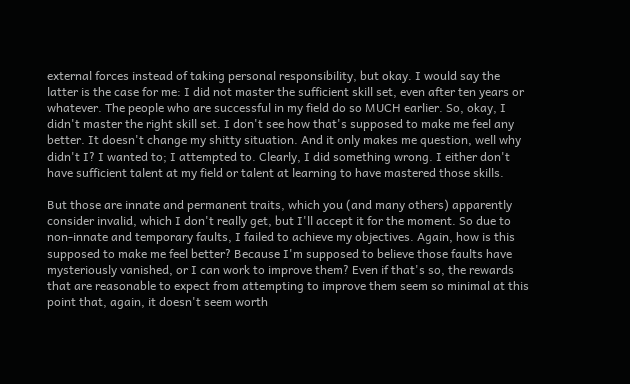external forces instead of taking personal responsibility, but okay. I would say the latter is the case for me: I did not master the sufficient skill set, even after ten years or whatever. The people who are successful in my field do so MUCH earlier. So, okay, I didn't master the right skill set. I don't see how that's supposed to make me feel any better. It doesn't change my shitty situation. And it only makes me question, well why didn't I? I wanted to; I attempted to. Clearly, I did something wrong. I either don't have sufficient talent at my field or talent at learning to have mastered those skills.

But those are innate and permanent traits, which you (and many others) apparently consider invalid, which I don't really get, but I'll accept it for the moment. So due to non-innate and temporary faults, I failed to achieve my objectives. Again, how is this supposed to make me feel better? Because I'm supposed to believe those faults have mysteriously vanished, or I can work to improve them? Even if that's so, the rewards that are reasonable to expect from attempting to improve them seem so minimal at this point that, again, it doesn't seem worth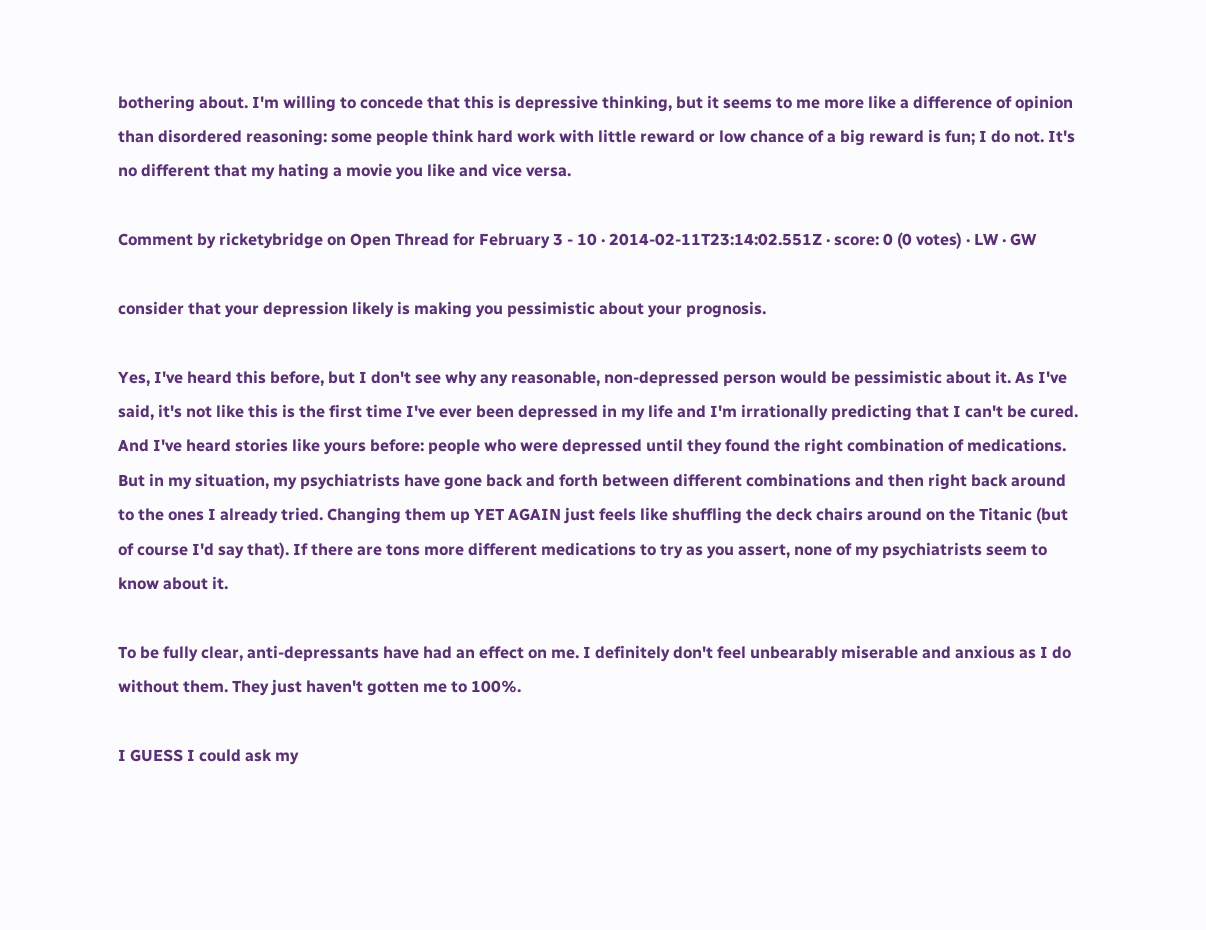bothering about. I'm willing to concede that this is depressive thinking, but it seems to me more like a difference of opinion than disordered reasoning: some people think hard work with little reward or low chance of a big reward is fun; I do not. It's no different that my hating a movie you like and vice versa.

Comment by ricketybridge on Open Thread for February 3 - 10 · 2014-02-11T23:14:02.551Z · score: 0 (0 votes) · LW · GW

consider that your depression likely is making you pessimistic about your prognosis.

Yes, I've heard this before, but I don't see why any reasonable, non-depressed person would be pessimistic about it. As I've said, it's not like this is the first time I've ever been depressed in my life and I'm irrationally predicting that I can't be cured. And I've heard stories like yours before: people who were depressed until they found the right combination of medications. But in my situation, my psychiatrists have gone back and forth between different combinations and then right back around to the ones I already tried. Changing them up YET AGAIN just feels like shuffling the deck chairs around on the Titanic (but of course I'd say that). If there are tons more different medications to try as you assert, none of my psychiatrists seem to know about it.

To be fully clear, anti-depressants have had an effect on me. I definitely don't feel unbearably miserable and anxious as I do without them. They just haven't gotten me to 100%.

I GUESS I could ask my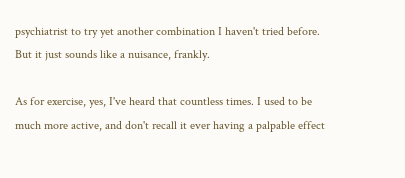psychiatrist to try yet another combination I haven't tried before. But it just sounds like a nuisance, frankly.

As for exercise, yes, I've heard that countless times. I used to be much more active, and don't recall it ever having a palpable effect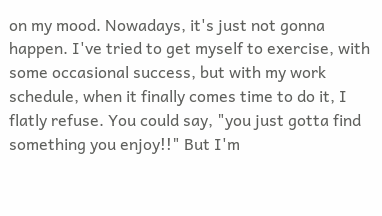on my mood. Nowadays, it's just not gonna happen. I've tried to get myself to exercise, with some occasional success, but with my work schedule, when it finally comes time to do it, I flatly refuse. You could say, "you just gotta find something you enjoy!!" But I'm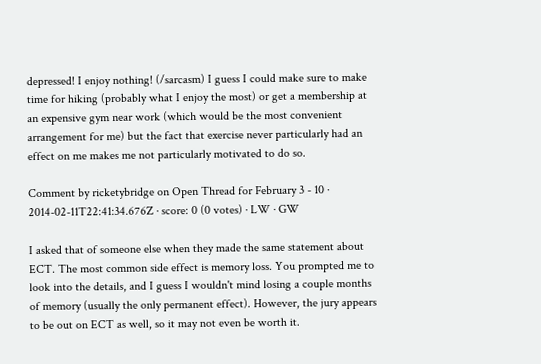depressed! I enjoy nothing! (/sarcasm) I guess I could make sure to make time for hiking (probably what I enjoy the most) or get a membership at an expensive gym near work (which would be the most convenient arrangement for me) but the fact that exercise never particularly had an effect on me makes me not particularly motivated to do so.

Comment by ricketybridge on Open Thread for February 3 - 10 · 2014-02-11T22:41:34.676Z · score: 0 (0 votes) · LW · GW

I asked that of someone else when they made the same statement about ECT. The most common side effect is memory loss. You prompted me to look into the details, and I guess I wouldn't mind losing a couple months of memory (usually the only permanent effect). However, the jury appears to be out on ECT as well, so it may not even be worth it.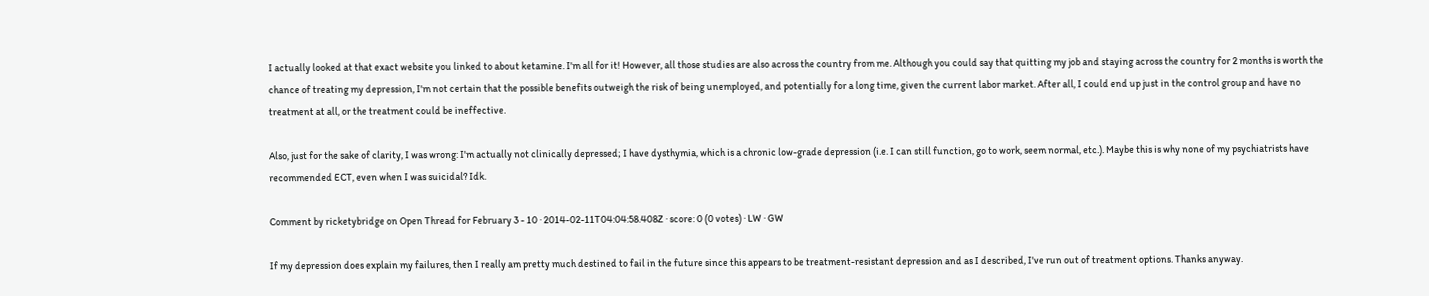I actually looked at that exact website you linked to about ketamine. I'm all for it! However, all those studies are also across the country from me. Although you could say that quitting my job and staying across the country for 2 months is worth the chance of treating my depression, I'm not certain that the possible benefits outweigh the risk of being unemployed, and potentially for a long time, given the current labor market. After all, I could end up just in the control group and have no treatment at all, or the treatment could be ineffective.

Also, just for the sake of clarity, I was wrong: I'm actually not clinically depressed; I have dysthymia, which is a chronic low-grade depression (i.e. I can still function, go to work, seem normal, etc.). Maybe this is why none of my psychiatrists have recommended ECT, even when I was suicidal? Idk.

Comment by ricketybridge on Open Thread for February 3 - 10 · 2014-02-11T04:04:58.408Z · score: 0 (0 votes) · LW · GW

If my depression does explain my failures, then I really am pretty much destined to fail in the future since this appears to be treatment-resistant depression and as I described, I've run out of treatment options. Thanks anyway.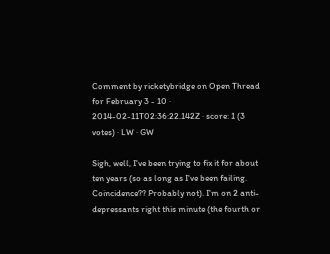Comment by ricketybridge on Open Thread for February 3 - 10 · 2014-02-11T02:36:22.142Z · score: 1 (3 votes) · LW · GW

Sigh, well, I've been trying to fix it for about ten years (so as long as I've been failing. Coincidence?? Probably not). I'm on 2 anti-depressants right this minute (the fourth or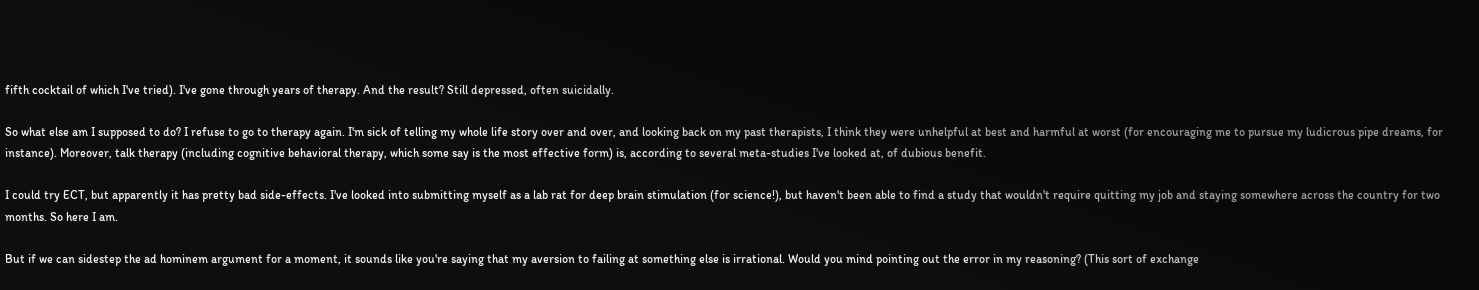fifth cocktail of which I've tried). I've gone through years of therapy. And the result? Still depressed, often suicidally.

So what else am I supposed to do? I refuse to go to therapy again. I'm sick of telling my whole life story over and over, and looking back on my past therapists, I think they were unhelpful at best and harmful at worst (for encouraging me to pursue my ludicrous pipe dreams, for instance). Moreover, talk therapy (including cognitive behavioral therapy, which some say is the most effective form) is, according to several meta-studies I've looked at, of dubious benefit.

I could try ECT, but apparently it has pretty bad side-effects. I've looked into submitting myself as a lab rat for deep brain stimulation (for science!), but haven't been able to find a study that wouldn't require quitting my job and staying somewhere across the country for two months. So here I am.

But if we can sidestep the ad hominem argument for a moment, it sounds like you're saying that my aversion to failing at something else is irrational. Would you mind pointing out the error in my reasoning? (This sort of exchange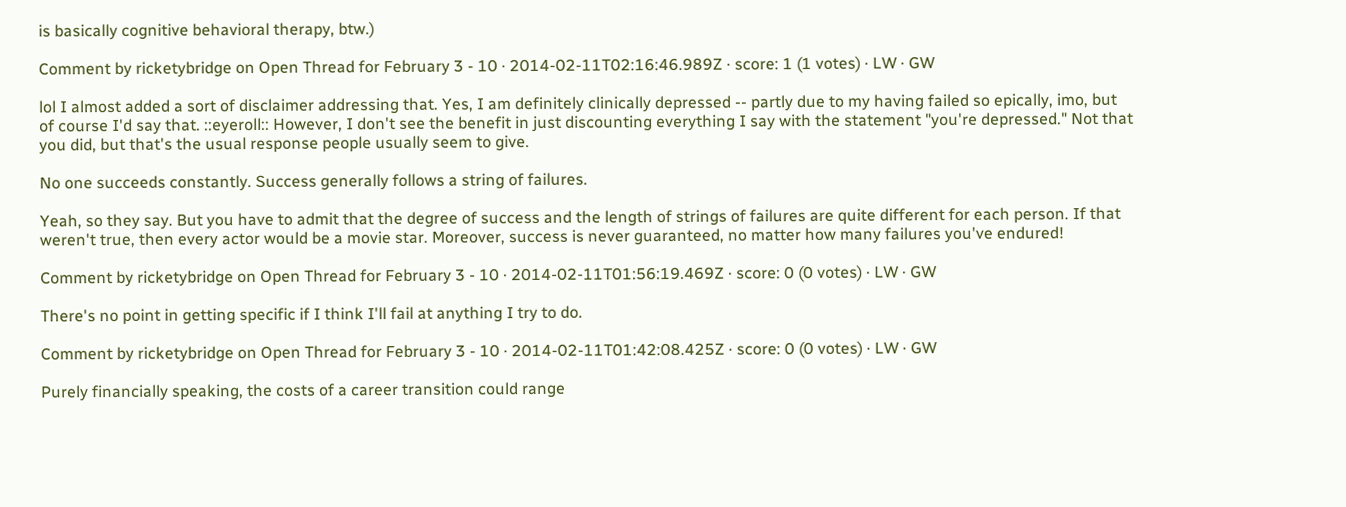is basically cognitive behavioral therapy, btw.)

Comment by ricketybridge on Open Thread for February 3 - 10 · 2014-02-11T02:16:46.989Z · score: 1 (1 votes) · LW · GW

lol I almost added a sort of disclaimer addressing that. Yes, I am definitely clinically depressed -- partly due to my having failed so epically, imo, but of course I'd say that. ::eyeroll:: However, I don't see the benefit in just discounting everything I say with the statement "you're depressed." Not that you did, but that's the usual response people usually seem to give.

No one succeeds constantly. Success generally follows a string of failures.

Yeah, so they say. But you have to admit that the degree of success and the length of strings of failures are quite different for each person. If that weren't true, then every actor would be a movie star. Moreover, success is never guaranteed, no matter how many failures you've endured!

Comment by ricketybridge on Open Thread for February 3 - 10 · 2014-02-11T01:56:19.469Z · score: 0 (0 votes) · LW · GW

There's no point in getting specific if I think I'll fail at anything I try to do.

Comment by ricketybridge on Open Thread for February 3 - 10 · 2014-02-11T01:42:08.425Z · score: 0 (0 votes) · LW · GW

Purely financially speaking, the costs of a career transition could range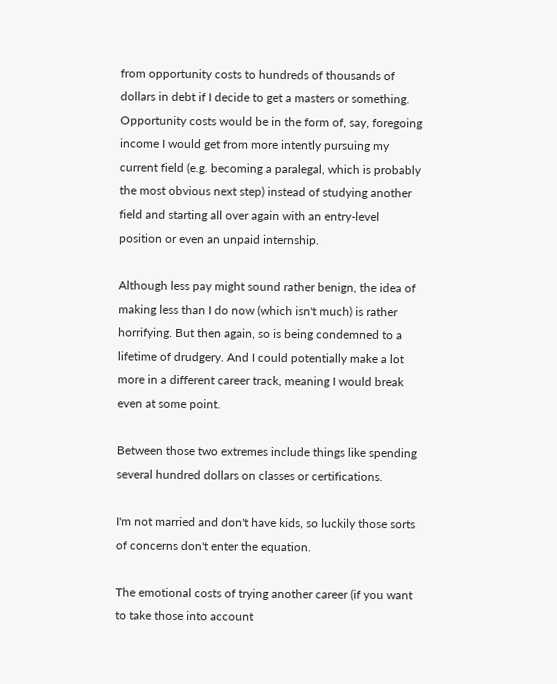from opportunity costs to hundreds of thousands of dollars in debt if I decide to get a masters or something. Opportunity costs would be in the form of, say, foregoing income I would get from more intently pursuing my current field (e.g. becoming a paralegal, which is probably the most obvious next step) instead of studying another field and starting all over again with an entry-level position or even an unpaid internship.

Although less pay might sound rather benign, the idea of making less than I do now (which isn't much) is rather horrifying. But then again, so is being condemned to a lifetime of drudgery. And I could potentially make a lot more in a different career track, meaning I would break even at some point.

Between those two extremes include things like spending several hundred dollars on classes or certifications.

I'm not married and don't have kids, so luckily those sorts of concerns don't enter the equation.

The emotional costs of trying another career (if you want to take those into account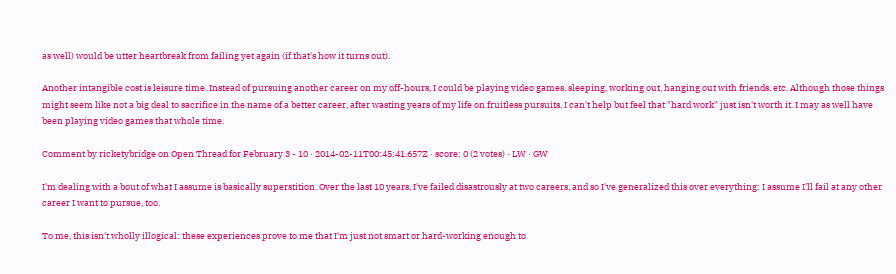as well) would be utter heartbreak from failing yet again (if that's how it turns out).

Another intangible cost is leisure time. Instead of pursuing another career on my off-hours, I could be playing video games, sleeping, working out, hanging out with friends, etc. Although those things might seem like not a big deal to sacrifice in the name of a better career, after wasting years of my life on fruitless pursuits, I can't help but feel that "hard work" just isn't worth it. I may as well have been playing video games that whole time.

Comment by ricketybridge on Open Thread for February 3 - 10 · 2014-02-11T00:45:41.657Z · score: 0 (2 votes) · LW · GW

I'm dealing with a bout of what I assume is basically superstition. Over the last 10 years, I've failed disastrously at two careers, and so I've generalized this over everything: I assume I'll fail at any other career I want to pursue, too.

To me, this isn't wholly illogical: these experiences prove to me that I'm just not smart or hard-working enough to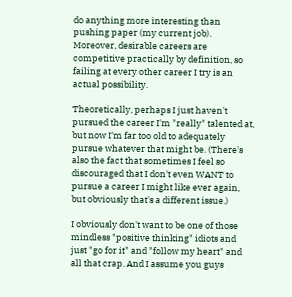do anything more interesting than pushing paper (my current job). Moreover, desirable careers are competitive practically by definition, so failing at every other career I try is an actual possibility.

Theoretically, perhaps I just haven't pursued the career I'm "really" talented at, but now I'm far too old to adequately pursue whatever that might be. (There's also the fact that sometimes I feel so discouraged that I don't even WANT to pursue a career I might like ever again, but obviously that's a different issue.)

I obviously don't want to be one of those mindless "positive thinking" idiots and just "go for it" and "follow my heart" and all that crap. And I assume you guys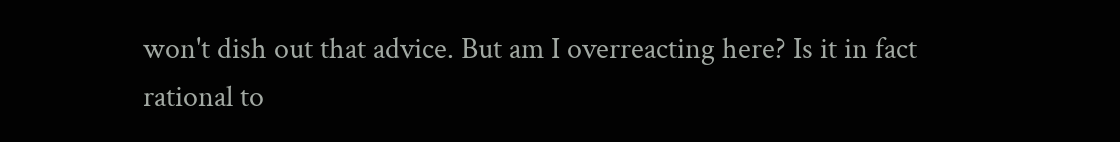won't dish out that advice. But am I overreacting here? Is it in fact rational to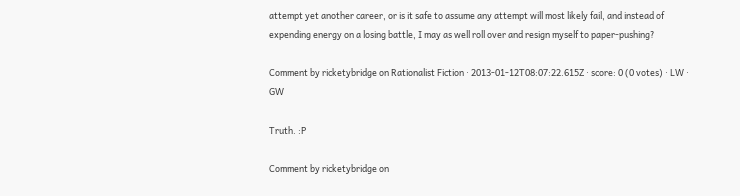attempt yet another career, or is it safe to assume any attempt will most likely fail, and instead of expending energy on a losing battle, I may as well roll over and resign myself to paper-pushing?

Comment by ricketybridge on Rationalist Fiction · 2013-01-12T08:07:22.615Z · score: 0 (0 votes) · LW · GW

Truth. :P

Comment by ricketybridge on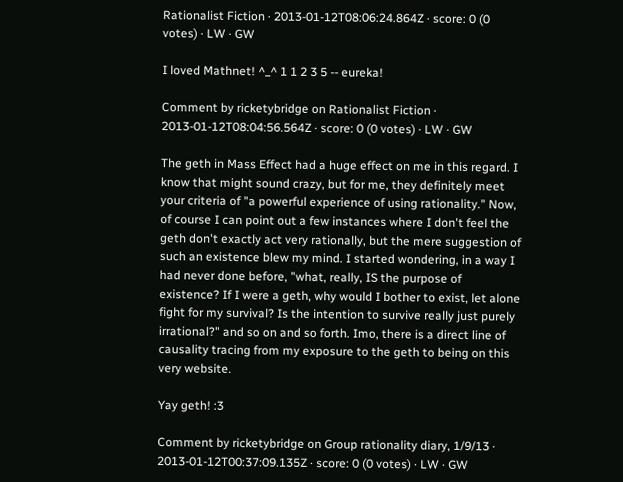Rationalist Fiction · 2013-01-12T08:06:24.864Z · score: 0 (0 votes) · LW · GW

I loved Mathnet! ^_^ 1 1 2 3 5 -- eureka!

Comment by ricketybridge on Rationalist Fiction · 2013-01-12T08:04:56.564Z · score: 0 (0 votes) · LW · GW

The geth in Mass Effect had a huge effect on me in this regard. I know that might sound crazy, but for me, they definitely meet your criteria of "a powerful experience of using rationality." Now, of course I can point out a few instances where I don't feel the geth don't exactly act very rationally, but the mere suggestion of such an existence blew my mind. I started wondering, in a way I had never done before, "what, really, IS the purpose of existence? If I were a geth, why would I bother to exist, let alone fight for my survival? Is the intention to survive really just purely irrational?" and so on and so forth. Imo, there is a direct line of causality tracing from my exposure to the geth to being on this very website.

Yay geth! :3

Comment by ricketybridge on Group rationality diary, 1/9/13 · 2013-01-12T00:37:09.135Z · score: 0 (0 votes) · LW · GW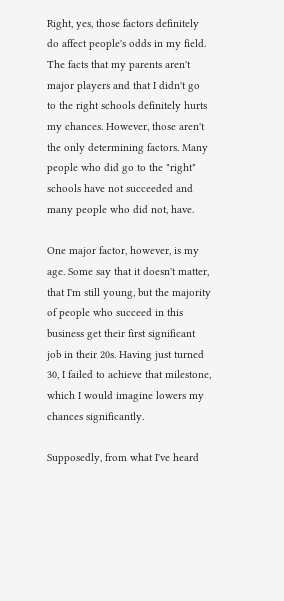Right, yes, those factors definitely do affect people's odds in my field. The facts that my parents aren't major players and that I didn't go to the right schools definitely hurts my chances. However, those aren't the only determining factors. Many people who did go to the "right" schools have not succeeded and many people who did not, have.

One major factor, however, is my age. Some say that it doesn't matter, that I'm still young, but the majority of people who succeed in this business get their first significant job in their 20s. Having just turned 30, I failed to achieve that milestone, which I would imagine lowers my chances significantly.

Supposedly, from what I've heard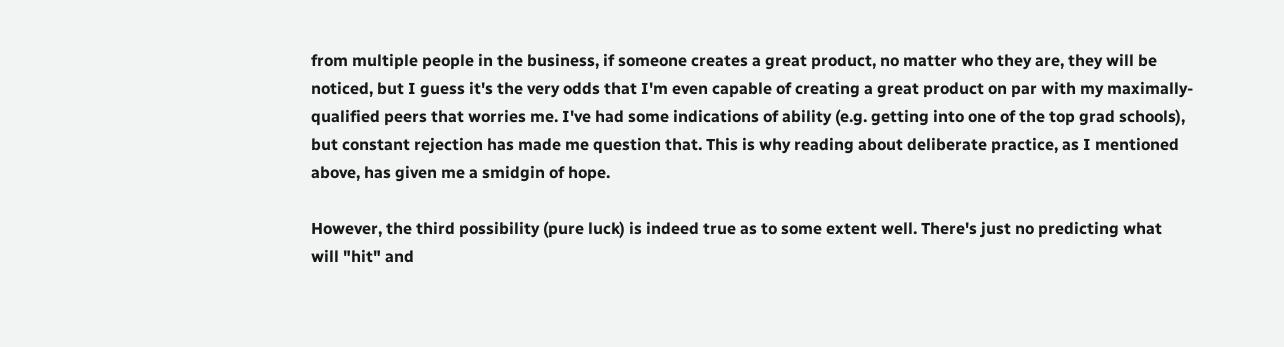from multiple people in the business, if someone creates a great product, no matter who they are, they will be noticed, but I guess it's the very odds that I'm even capable of creating a great product on par with my maximally-qualified peers that worries me. I've had some indications of ability (e.g. getting into one of the top grad schools), but constant rejection has made me question that. This is why reading about deliberate practice, as I mentioned above, has given me a smidgin of hope.

However, the third possibility (pure luck) is indeed true as to some extent well. There's just no predicting what will "hit" and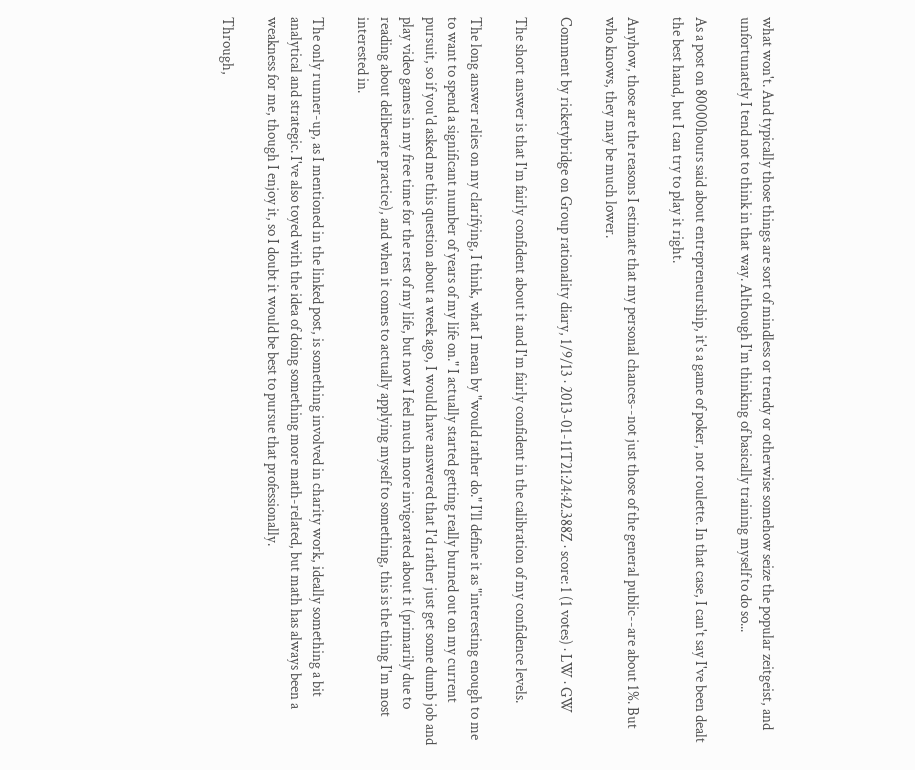what won't. And typically those things are sort of mindless or trendy or otherwise somehow seize the popular zeitgeist, and unfortunately I tend not to think in that way. Although I'm thinking of basically training myself to do so...

As a post on 80000hours said about entrepreneurship, it's a game of poker, not roulette. In that case, I can't say I've been dealt the best hand, but I can try to play it right.

Anyhow, those are the reasons I estimate that my personal chances--not just those of the general public--are about 1%. But who knows, they may be much lower.

Comment by ricketybridge on Group rationality diary, 1/9/13 · 2013-01-11T21:24:42.388Z · score: 1 (1 votes) · LW · GW

The short answer is that I'm fairly confident about it and I'm fairly confident in the calibration of my confidence levels.

The long answer relies on my clarifying, I think, what I mean by "would rather do." I'll define it as "interesting enough to me to want to spend a significant number of years of my life on." I actually started getting really burned out on my current pursuit, so if you'd asked me this question about a week ago, I would have answered that I'd rather just get some dumb job and play video games in my free time for the rest of my life, but now I feel much more invigorated about it (primarily due to reading about deliberate practice), and when it comes to actually applying myself to something, this is the thing I'm most interested in.

The only runner-up, as I mentioned in the linked post, is something involved in charity work, ideally something a bit analytical and strategic. I've also toyed with the idea of doing something more math-related, but math has always been a weakness for me, though I enjoy it, so I doubt it would be best to pursue that professionally.

Through,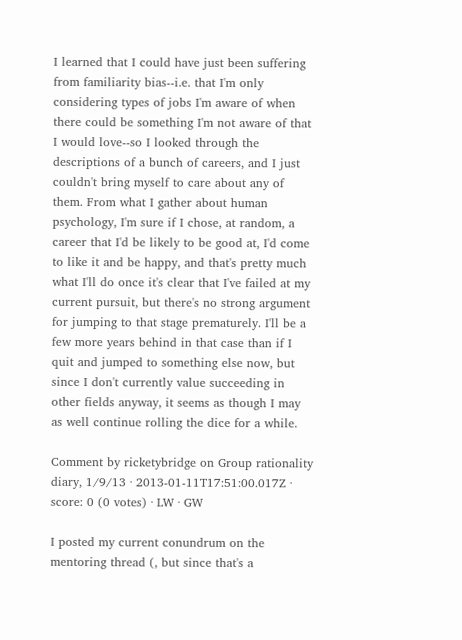I learned that I could have just been suffering from familiarity bias--i.e. that I'm only considering types of jobs I'm aware of when there could be something I'm not aware of that I would love--so I looked through the descriptions of a bunch of careers, and I just couldn't bring myself to care about any of them. From what I gather about human psychology, I'm sure if I chose, at random, a career that I'd be likely to be good at, I'd come to like it and be happy, and that's pretty much what I'll do once it's clear that I've failed at my current pursuit, but there's no strong argument for jumping to that stage prematurely. I'll be a few more years behind in that case than if I quit and jumped to something else now, but since I don't currently value succeeding in other fields anyway, it seems as though I may as well continue rolling the dice for a while.

Comment by ricketybridge on Group rationality diary, 1/9/13 · 2013-01-11T17:51:00.017Z · score: 0 (0 votes) · LW · GW

I posted my current conundrum on the mentoring thread (, but since that's a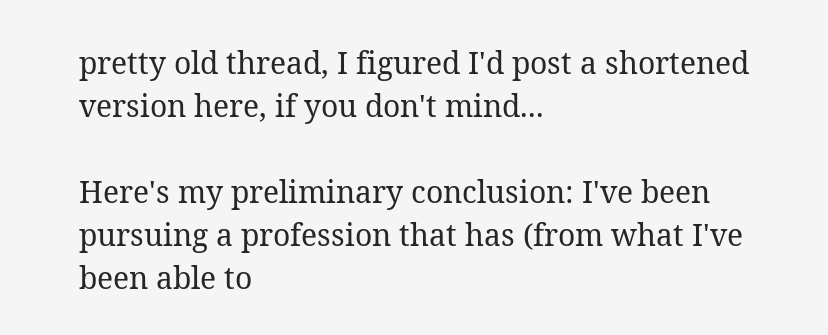pretty old thread, I figured I'd post a shortened version here, if you don't mind...

Here's my preliminary conclusion: I've been pursuing a profession that has (from what I've been able to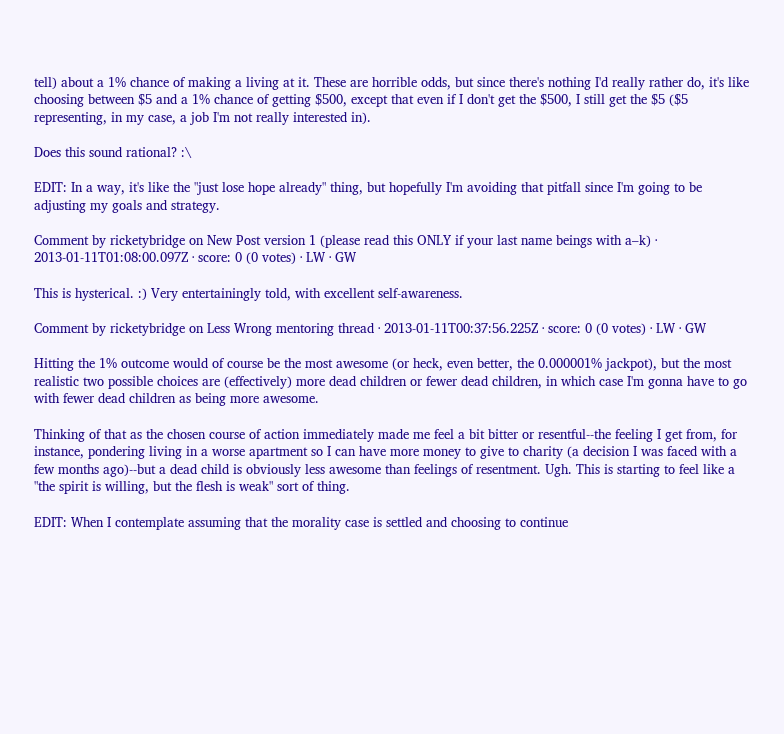tell) about a 1% chance of making a living at it. These are horrible odds, but since there's nothing I'd really rather do, it's like choosing between $5 and a 1% chance of getting $500, except that even if I don't get the $500, I still get the $5 ($5 representing, in my case, a job I'm not really interested in).

Does this sound rational? :\

EDIT: In a way, it's like the "just lose hope already" thing, but hopefully I'm avoiding that pitfall since I'm going to be adjusting my goals and strategy.

Comment by ricketybridge on New Post version 1 (please read this ONLY if your last name beings with a–k) · 2013-01-11T01:08:00.097Z · score: 0 (0 votes) · LW · GW

This is hysterical. :) Very entertainingly told, with excellent self-awareness.

Comment by ricketybridge on Less Wrong mentoring thread · 2013-01-11T00:37:56.225Z · score: 0 (0 votes) · LW · GW

Hitting the 1% outcome would of course be the most awesome (or heck, even better, the 0.000001% jackpot), but the most realistic two possible choices are (effectively) more dead children or fewer dead children, in which case I'm gonna have to go with fewer dead children as being more awesome.

Thinking of that as the chosen course of action immediately made me feel a bit bitter or resentful--the feeling I get from, for instance, pondering living in a worse apartment so I can have more money to give to charity (a decision I was faced with a few months ago)--but a dead child is obviously less awesome than feelings of resentment. Ugh. This is starting to feel like a "the spirit is willing, but the flesh is weak" sort of thing.

EDIT: When I contemplate assuming that the morality case is settled and choosing to continue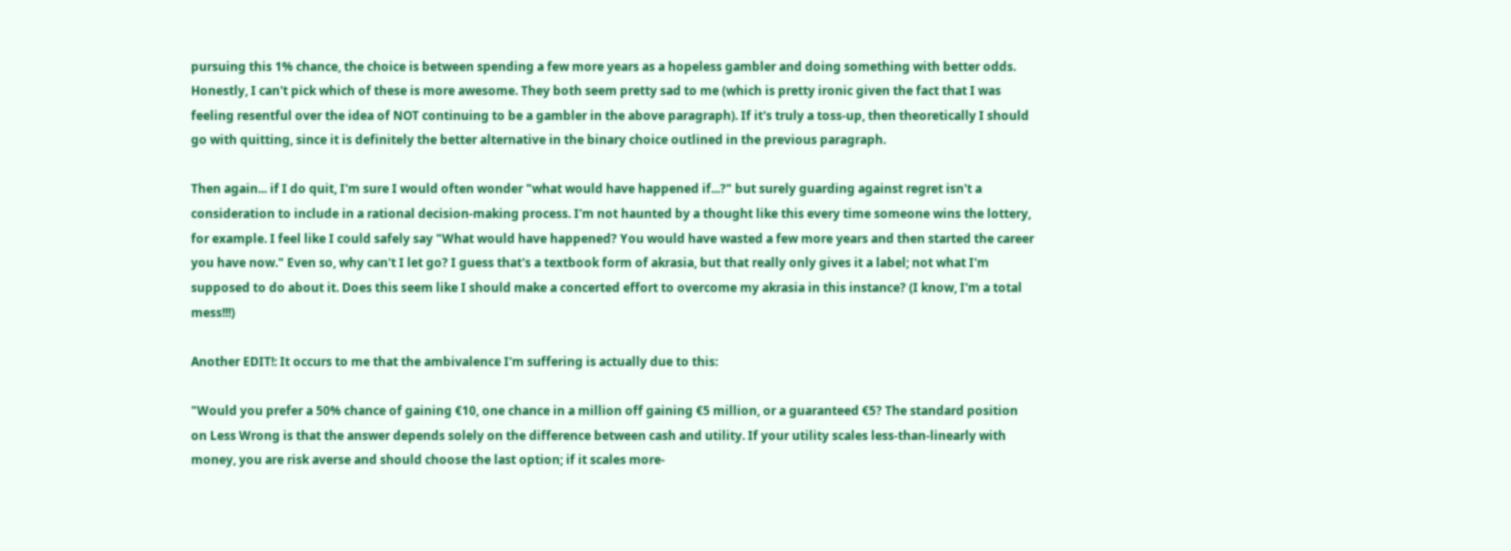pursuing this 1% chance, the choice is between spending a few more years as a hopeless gambler and doing something with better odds. Honestly, I can't pick which of these is more awesome. They both seem pretty sad to me (which is pretty ironic given the fact that I was feeling resentful over the idea of NOT continuing to be a gambler in the above paragraph). If it's truly a toss-up, then theoretically I should go with quitting, since it is definitely the better alternative in the binary choice outlined in the previous paragraph.

Then again... if I do quit, I'm sure I would often wonder "what would have happened if...?" but surely guarding against regret isn't a consideration to include in a rational decision-making process. I'm not haunted by a thought like this every time someone wins the lottery, for example. I feel like I could safely say "What would have happened? You would have wasted a few more years and then started the career you have now." Even so, why can't I let go? I guess that's a textbook form of akrasia, but that really only gives it a label; not what I'm supposed to do about it. Does this seem like I should make a concerted effort to overcome my akrasia in this instance? (I know, I'm a total mess!!!)

Another EDIT!: It occurs to me that the ambivalence I'm suffering is actually due to this:

"Would you prefer a 50% chance of gaining €10, one chance in a million off gaining €5 million, or a guaranteed €5? The standard position on Less Wrong is that the answer depends solely on the difference between cash and utility. If your utility scales less-than-linearly with money, you are risk averse and should choose the last option; if it scales more-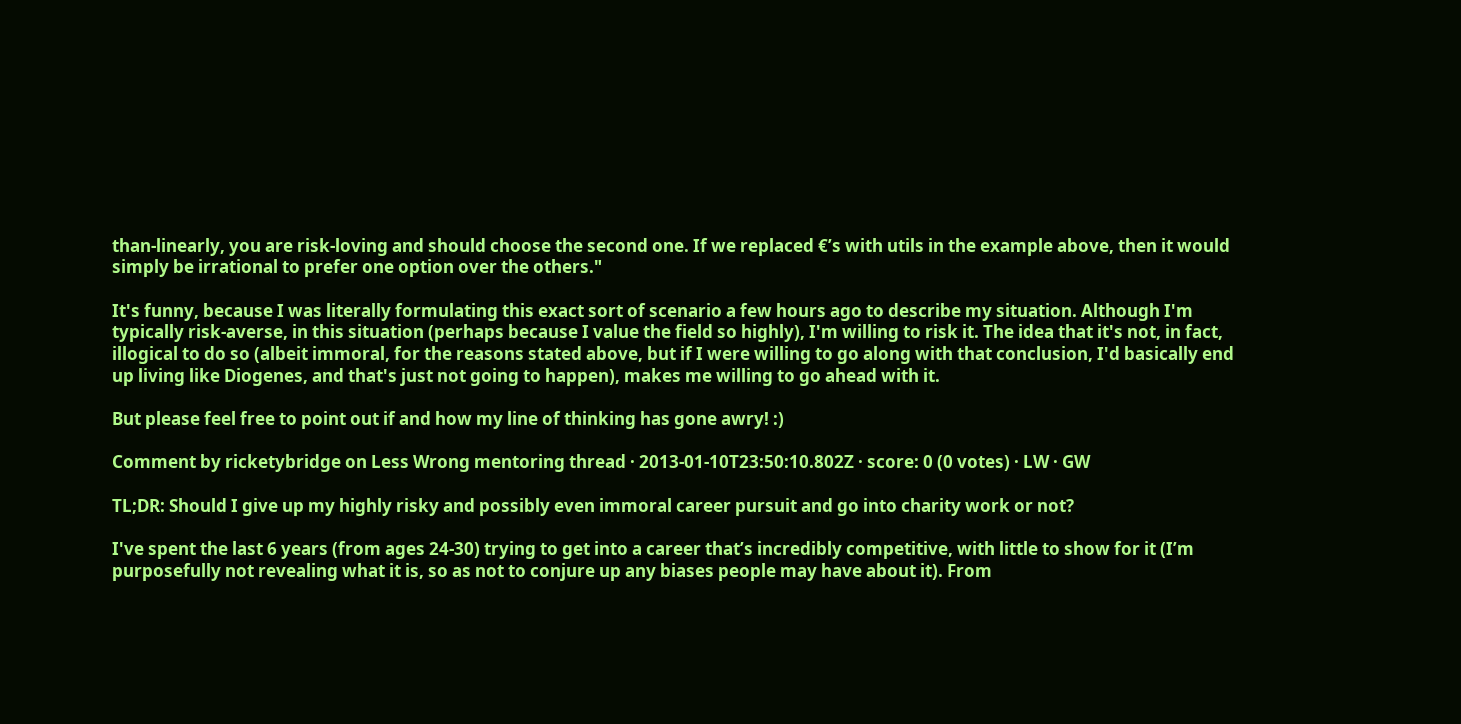than-linearly, you are risk-loving and should choose the second one. If we replaced €’s with utils in the example above, then it would simply be irrational to prefer one option over the others."

It's funny, because I was literally formulating this exact sort of scenario a few hours ago to describe my situation. Although I'm typically risk-averse, in this situation (perhaps because I value the field so highly), I'm willing to risk it. The idea that it's not, in fact, illogical to do so (albeit immoral, for the reasons stated above, but if I were willing to go along with that conclusion, I'd basically end up living like Diogenes, and that's just not going to happen), makes me willing to go ahead with it.

But please feel free to point out if and how my line of thinking has gone awry! :)

Comment by ricketybridge on Less Wrong mentoring thread · 2013-01-10T23:50:10.802Z · score: 0 (0 votes) · LW · GW

TL;DR: Should I give up my highly risky and possibly even immoral career pursuit and go into charity work or not?

I've spent the last 6 years (from ages 24-30) trying to get into a career that’s incredibly competitive, with little to show for it (I’m purposefully not revealing what it is, so as not to conjure up any biases people may have about it). From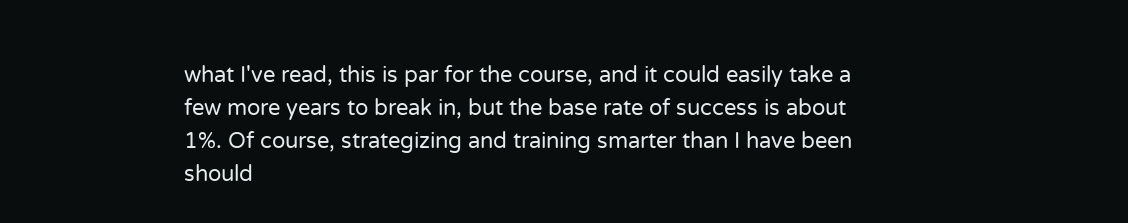what I've read, this is par for the course, and it could easily take a few more years to break in, but the base rate of success is about 1%. Of course, strategizing and training smarter than I have been should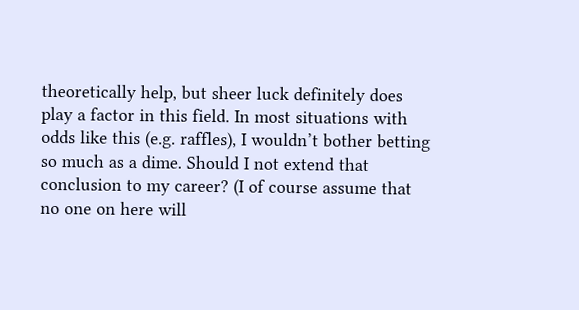theoretically help, but sheer luck definitely does play a factor in this field. In most situations with odds like this (e.g. raffles), I wouldn’t bother betting so much as a dime. Should I not extend that conclusion to my career? (I of course assume that no one on here will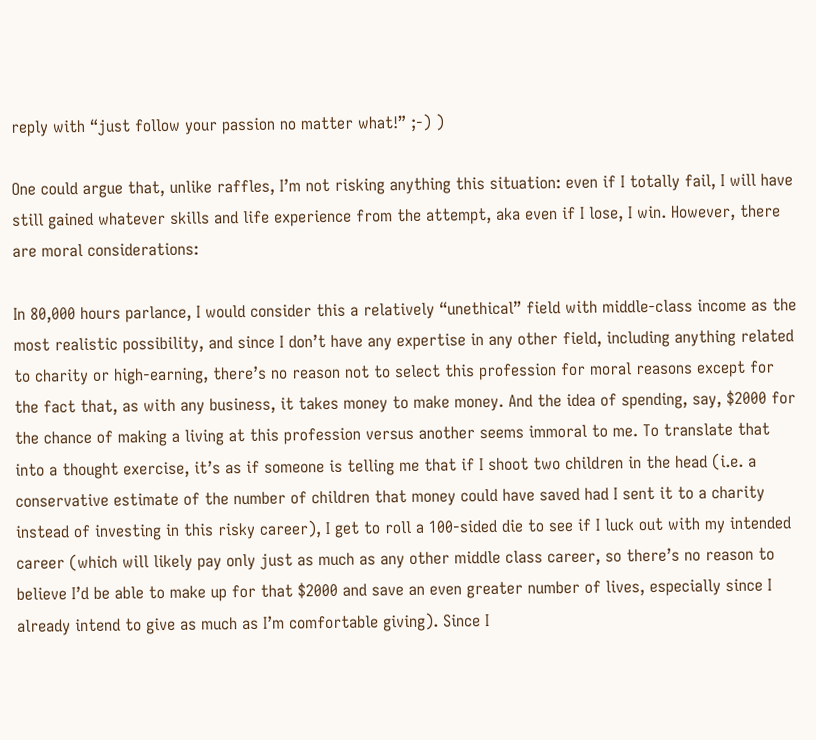reply with “just follow your passion no matter what!” ;-) )

One could argue that, unlike raffles, I’m not risking anything this situation: even if I totally fail, I will have still gained whatever skills and life experience from the attempt, aka even if I lose, I win. However, there are moral considerations:

In 80,000 hours parlance, I would consider this a relatively “unethical” field with middle-class income as the most realistic possibility, and since I don’t have any expertise in any other field, including anything related to charity or high-earning, there’s no reason not to select this profession for moral reasons except for the fact that, as with any business, it takes money to make money. And the idea of spending, say, $2000 for the chance of making a living at this profession versus another seems immoral to me. To translate that into a thought exercise, it’s as if someone is telling me that if I shoot two children in the head (i.e. a conservative estimate of the number of children that money could have saved had I sent it to a charity instead of investing in this risky career), I get to roll a 100-sided die to see if I luck out with my intended career (which will likely pay only just as much as any other middle class career, so there’s no reason to believe I’d be able to make up for that $2000 and save an even greater number of lives, especially since I already intend to give as much as I’m comfortable giving). Since I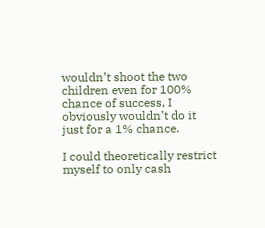wouldn’t shoot the two children even for 100% chance of success, I obviously wouldn’t do it just for a 1% chance.

I could theoretically restrict myself to only cash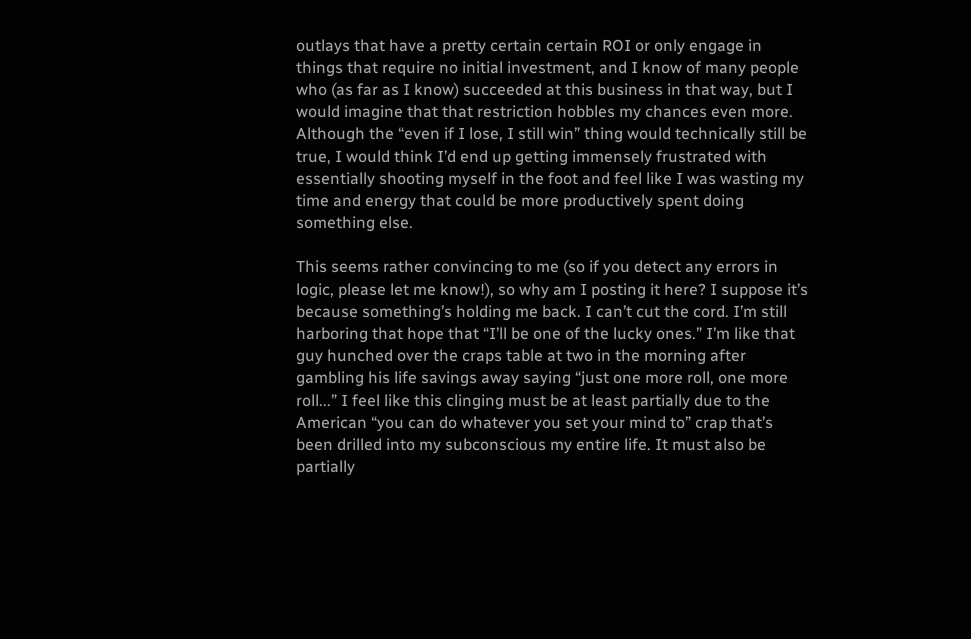outlays that have a pretty certain certain ROI or only engage in things that require no initial investment, and I know of many people who (as far as I know) succeeded at this business in that way, but I would imagine that that restriction hobbles my chances even more. Although the “even if I lose, I still win” thing would technically still be true, I would think I’d end up getting immensely frustrated with essentially shooting myself in the foot and feel like I was wasting my time and energy that could be more productively spent doing something else.

This seems rather convincing to me (so if you detect any errors in logic, please let me know!), so why am I posting it here? I suppose it’s because something’s holding me back. I can’t cut the cord. I’m still harboring that hope that “I’ll be one of the lucky ones.” I’m like that guy hunched over the craps table at two in the morning after gambling his life savings away saying “just one more roll, one more roll...” I feel like this clinging must be at least partially due to the American “you can do whatever you set your mind to” crap that’s been drilled into my subconscious my entire life. It must also be partially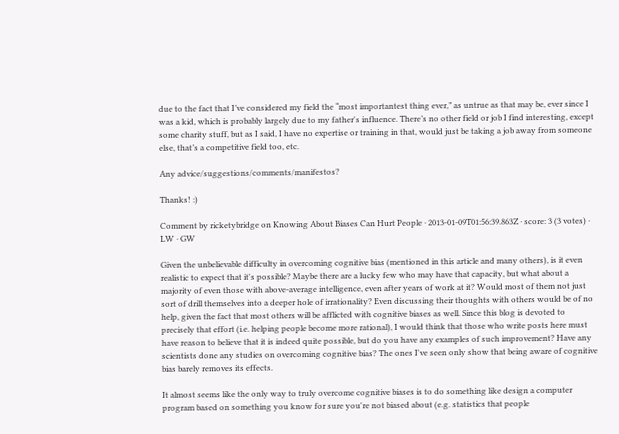due to the fact that I’ve considered my field the “most importantest thing ever,” as untrue as that may be, ever since I was a kid, which is probably largely due to my father's influence. There’s no other field or job I find interesting, except some charity stuff, but as I said, I have no expertise or training in that, would just be taking a job away from someone else, that’s a competitive field too, etc.

Any advice/suggestions/comments/manifestos?

Thanks! :)

Comment by ricketybridge on Knowing About Biases Can Hurt People · 2013-01-09T01:56:39.863Z · score: 3 (3 votes) · LW · GW

Given the unbelievable difficulty in overcoming cognitive bias (mentioned in this article and many others), is it even realistic to expect that it's possible? Maybe there are a lucky few who may have that capacity, but what about a majority of even those with above-average intelligence, even after years of work at it? Would most of them not just sort of drill themselves into a deeper hole of irrationality? Even discussing their thoughts with others would be of no help, given the fact that most others will be afflicted with cognitive biases as well. Since this blog is devoted to precisely that effort (i.e. helping people become more rational), I would think that those who write posts here must have reason to believe that it is indeed quite possible, but do you have any examples of such improvement? Have any scientists done any studies on overcoming cognitive bias? The ones I've seen only show that being aware of cognitive bias barely removes its effects.

It almost seems like the only way to truly overcome cognitive biases is to do something like design a computer program based on something you know for sure you're not biased about (e.g. statistics that people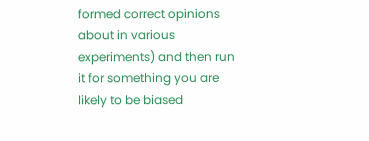formed correct opinions about in various experiments) and then run it for something you are likely to be biased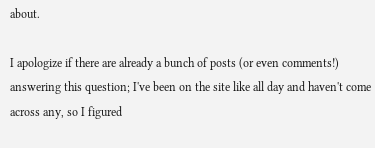about.

I apologize if there are already a bunch of posts (or even comments!) answering this question; I've been on the site like all day and haven't come across any, so I figured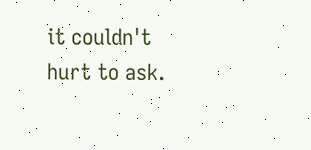it couldn't hurt to ask.